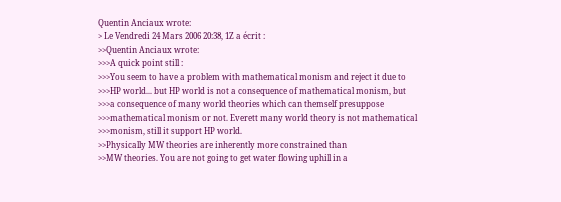Quentin Anciaux wrote:
> Le Vendredi 24 Mars 2006 20:38, 1Z a écrit :
>>Quentin Anciaux wrote:
>>>A quick point still :
>>>You seem to have a problem with mathematical monism and reject it due to
>>>HP world... but HP world is not a consequence of mathematical monism, but
>>>a consequence of many world theories which can themself presuppose
>>>mathematical monism or not. Everett many world theory is not mathematical
>>>monism, still it support HP world.
>>Physically MW theories are inherently more constrained than
>>MW theories. You are not going to get water flowing uphill in a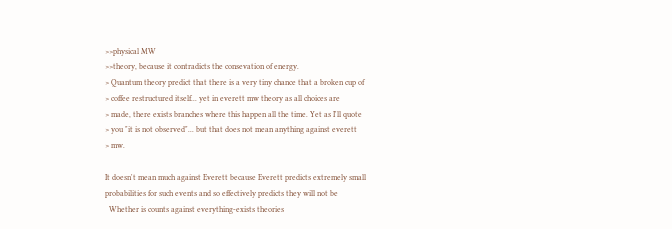>>physical MW
>>theory, because it contradicts the consevation of energy.
> Quantum theory predict that there is a very tiny chance that a broken cup of
> coffee restructured itself... yet in everett mw theory as all choices are
> made, there exists branches where this happen all the time. Yet as I'll quote
> you "it is not observed"... but that does not mean anything against everett
> mw.

It doesn't mean much against Everett because Everett predicts extremely small
probabilities for such events and so effectively predicts they will not be
  Whether is counts against everything-exists theories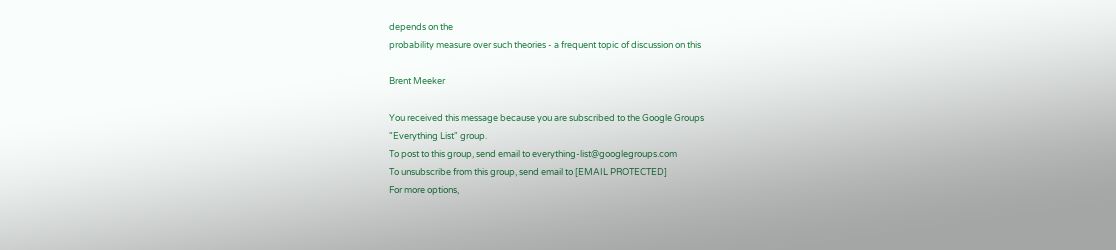depends on the
probability measure over such theories - a frequent topic of discussion on this

Brent Meeker

You received this message because you are subscribed to the Google Groups
"Everything List" group.
To post to this group, send email to everything-list@googlegroups.com
To unsubscribe from this group, send email to [EMAIL PROTECTED]
For more options,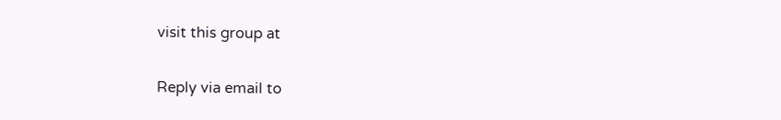visit this group at

Reply via email to